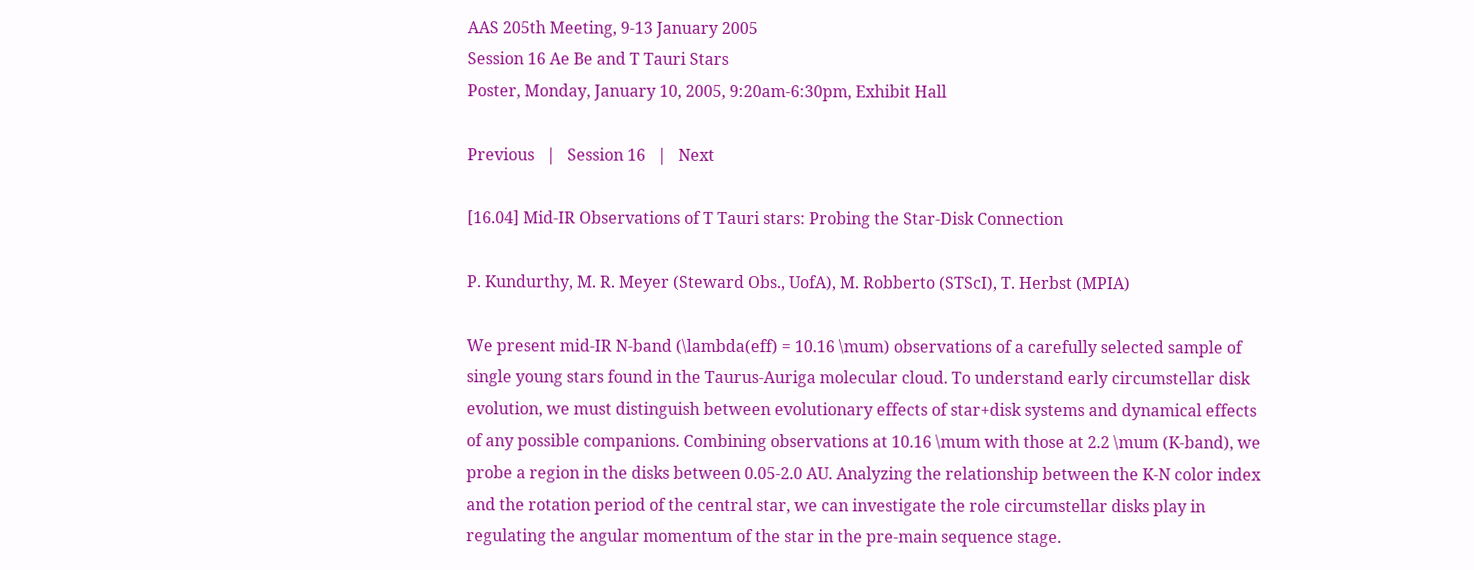AAS 205th Meeting, 9-13 January 2005
Session 16 Ae Be and T Tauri Stars
Poster, Monday, January 10, 2005, 9:20am-6:30pm, Exhibit Hall

Previous   |   Session 16   |   Next

[16.04] Mid-IR Observations of T Tauri stars: Probing the Star-Disk Connection

P. Kundurthy, M. R. Meyer (Steward Obs., UofA), M. Robberto (STScI), T. Herbst (MPIA)

We present mid-IR N-band (\lambda(eff) = 10.16 \mum) observations of a carefully selected sample of single young stars found in the Taurus-Auriga molecular cloud. To understand early circumstellar disk evolution, we must distinguish between evolutionary effects of star+disk systems and dynamical effects of any possible companions. Combining observations at 10.16 \mum with those at 2.2 \mum (K-band), we probe a region in the disks between 0.05-2.0 AU. Analyzing the relationship between the K-N color index and the rotation period of the central star, we can investigate the role circumstellar disks play in regulating the angular momentum of the star in the pre-main sequence stage.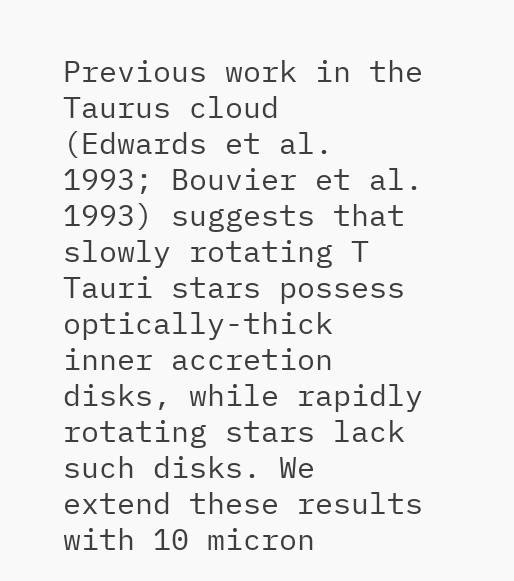Previous work in the Taurus cloud (Edwards et al. 1993; Bouvier et al. 1993) suggests that slowly rotating T Tauri stars possess optically-thick inner accretion disks, while rapidly rotating stars lack such disks. We extend these results with 10 micron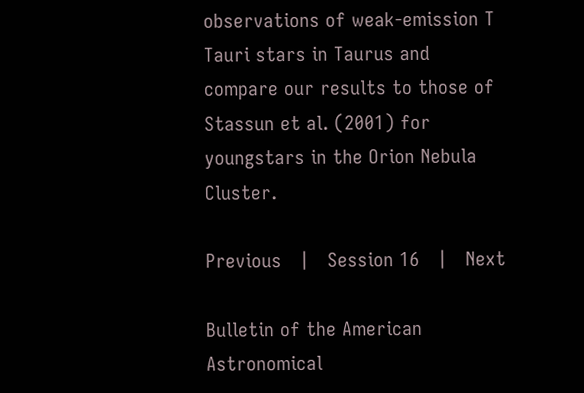observations of weak-emission T Tauri stars in Taurus and compare our results to those of Stassun et al. (2001) for youngstars in the Orion Nebula Cluster.

Previous   |   Session 16   |   Next

Bulletin of the American Astronomical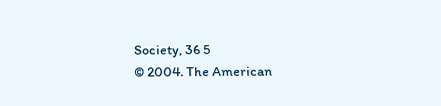Society, 36 5
© 2004. The American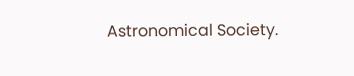Astronomical Society.